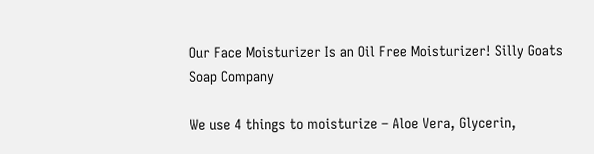Our Face Moisturizer Is an Oil Free Moisturizer! Silly Goats Soap Company

We use 4 things to moisturize – Aloe Vera, Glycerin,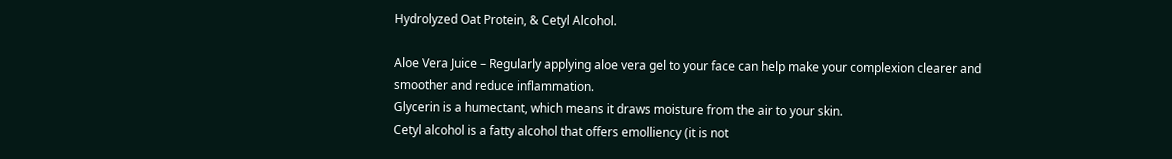Hydrolyzed Oat Protein, & Cetyl Alcohol.

Aloe Vera Juice – Regularly applying aloe vera gel to your face can help make your complexion clearer and smoother and reduce inflammation.
Glycerin is a humectant, which means it draws moisture from the air to your skin.
Cetyl alcohol is a fatty alcohol that offers emolliency (it is not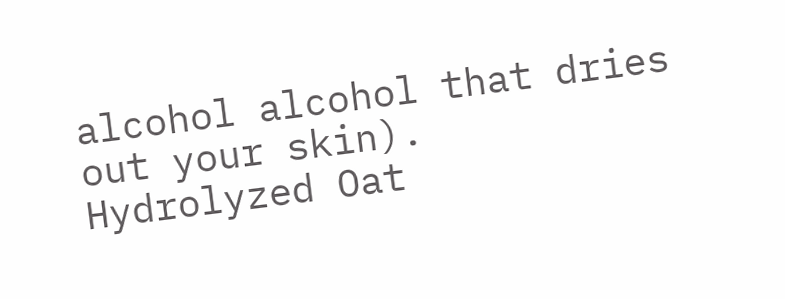alcohol alcohol that dries out your skin).
Hydrolyzed Oat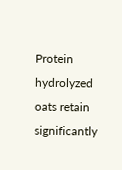Protein hydrolyzed oats retain significantly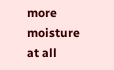more moisture at all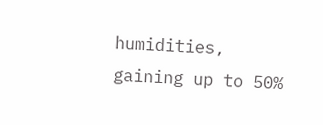humidities, gaining up to 50%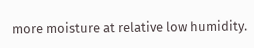more moisture at relative low humidity.